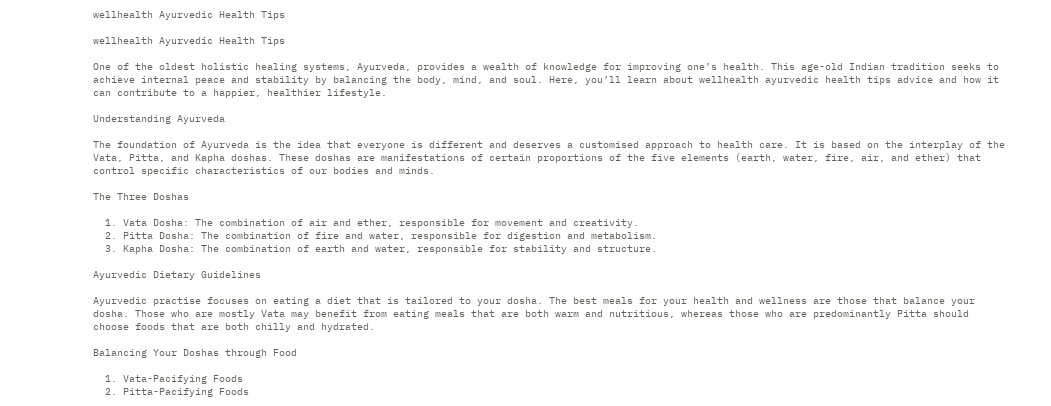wellhealth Ayurvedic Health Tips

wellhealth Ayurvedic Health Tips

One of the oldest holistic healing systems, Ayurveda, provides a wealth of knowledge for improving one’s health. This age-old Indian tradition seeks to achieve internal peace and stability by balancing the body, mind, and soul. Here, you’ll learn about wellhealth ayurvedic health tips advice and how it can contribute to a happier, healthier lifestyle.

Understanding Ayurveda

The foundation of Ayurveda is the idea that everyone is different and deserves a customised approach to health care. It is based on the interplay of the Vata, Pitta, and Kapha doshas. These doshas are manifestations of certain proportions of the five elements (earth, water, fire, air, and ether) that control specific characteristics of our bodies and minds.

The Three Doshas

  1. Vata Dosha: The combination of air and ether, responsible for movement and creativity.
  2. Pitta Dosha: The combination of fire and water, responsible for digestion and metabolism.
  3. Kapha Dosha: The combination of earth and water, responsible for stability and structure.

Ayurvedic Dietary Guidelines

Ayurvedic practise focuses on eating a diet that is tailored to your dosha. The best meals for your health and wellness are those that balance your dosha. Those who are mostly Vata may benefit from eating meals that are both warm and nutritious, whereas those who are predominantly Pitta should choose foods that are both chilly and hydrated.

Balancing Your Doshas through Food

  1. Vata-Pacifying Foods
  2. Pitta-Pacifying Foods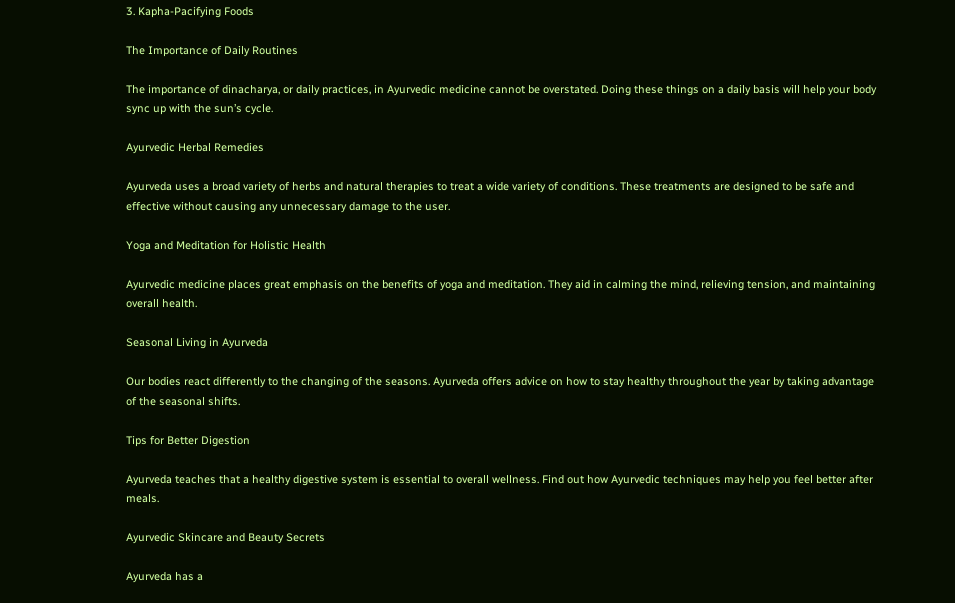3. Kapha-Pacifying Foods

The Importance of Daily Routines

The importance of dinacharya, or daily practices, in Ayurvedic medicine cannot be overstated. Doing these things on a daily basis will help your body sync up with the sun’s cycle.

Ayurvedic Herbal Remedies

Ayurveda uses a broad variety of herbs and natural therapies to treat a wide variety of conditions. These treatments are designed to be safe and effective without causing any unnecessary damage to the user.

Yoga and Meditation for Holistic Health

Ayurvedic medicine places great emphasis on the benefits of yoga and meditation. They aid in calming the mind, relieving tension, and maintaining overall health.

Seasonal Living in Ayurveda

Our bodies react differently to the changing of the seasons. Ayurveda offers advice on how to stay healthy throughout the year by taking advantage of the seasonal shifts.

Tips for Better Digestion

Ayurveda teaches that a healthy digestive system is essential to overall wellness. Find out how Ayurvedic techniques may help you feel better after meals.

Ayurvedic Skincare and Beauty Secrets

Ayurveda has a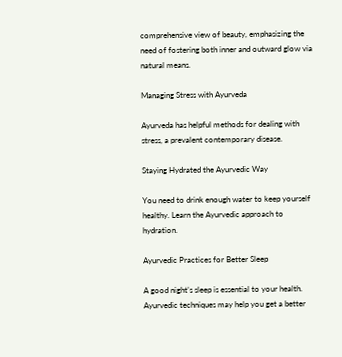comprehensive view of beauty, emphasizing the need of fostering both inner and outward glow via natural means.

Managing Stress with Ayurveda

Ayurveda has helpful methods for dealing with stress, a prevalent contemporary disease.

Staying Hydrated the Ayurvedic Way

You need to drink enough water to keep yourself healthy. Learn the Ayurvedic approach to hydration.

Ayurvedic Practices for Better Sleep

A good night’s sleep is essential to your health. Ayurvedic techniques may help you get a better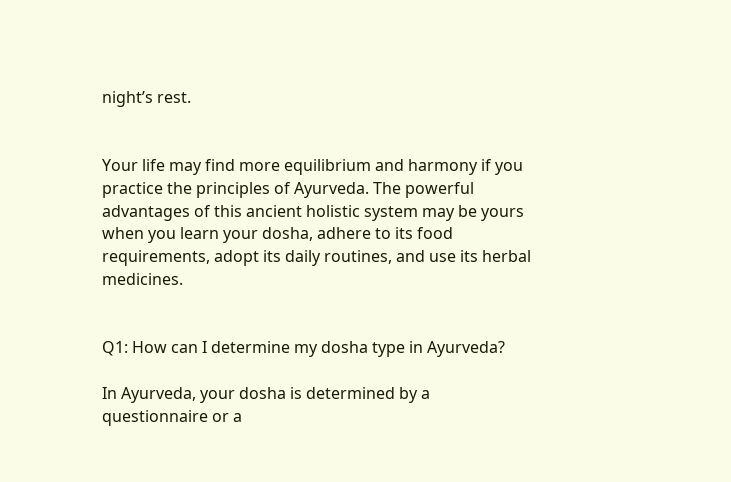night’s rest.


Your life may find more equilibrium and harmony if you practice the principles of Ayurveda. The powerful advantages of this ancient holistic system may be yours when you learn your dosha, adhere to its food requirements, adopt its daily routines, and use its herbal medicines.


Q1: How can I determine my dosha type in Ayurveda?

In Ayurveda, your dosha is determined by a questionnaire or a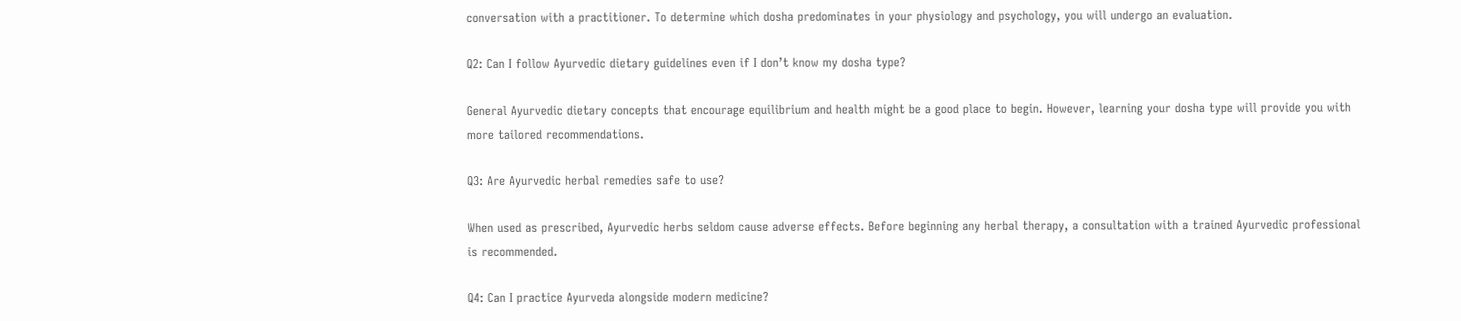conversation with a practitioner. To determine which dosha predominates in your physiology and psychology, you will undergo an evaluation.

Q2: Can I follow Ayurvedic dietary guidelines even if I don’t know my dosha type?

General Ayurvedic dietary concepts that encourage equilibrium and health might be a good place to begin. However, learning your dosha type will provide you with more tailored recommendations.

Q3: Are Ayurvedic herbal remedies safe to use?

When used as prescribed, Ayurvedic herbs seldom cause adverse effects. Before beginning any herbal therapy, a consultation with a trained Ayurvedic professional is recommended.

Q4: Can I practice Ayurveda alongside modern medicine?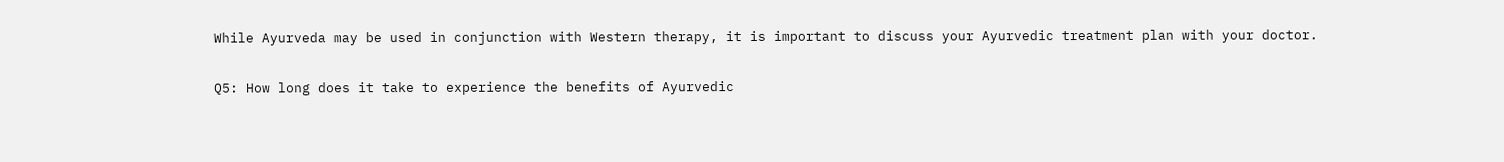While Ayurveda may be used in conjunction with Western therapy, it is important to discuss your Ayurvedic treatment plan with your doctor.

Q5: How long does it take to experience the benefits of Ayurvedic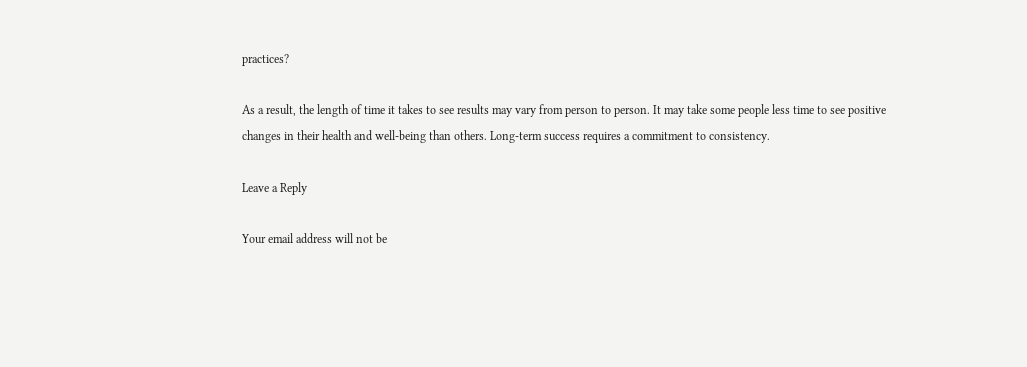practices?

As a result, the length of time it takes to see results may vary from person to person. It may take some people less time to see positive changes in their health and well-being than others. Long-term success requires a commitment to consistency.

Leave a Reply

Your email address will not be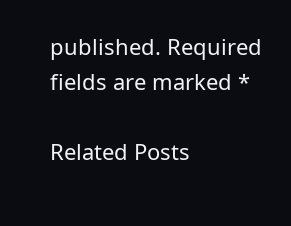published. Required fields are marked *

Related Posts